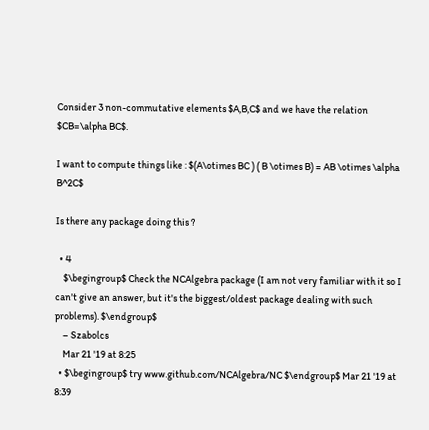Consider 3 non-commutative elements $A,B,C$ and we have the relation $CB=\alpha BC$.

I want to compute things like : $(A\otimes BC ) ( B \otimes B) = AB \otimes \alpha B^2C$

Is there any package doing this ?

  • 4
    $\begingroup$ Check the NCAlgebra package (I am not very familiar with it so I can't give an answer, but it's the biggest/oldest package dealing with such problems). $\endgroup$
    – Szabolcs
    Mar 21 '19 at 8:25
  • $\begingroup$ try www.github.com/NCAlgebra/NC $\endgroup$ Mar 21 '19 at 8:39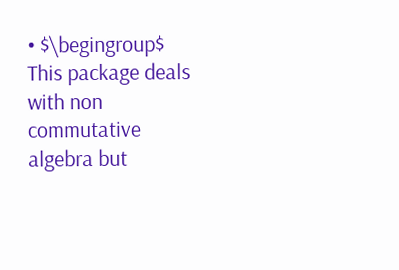• $\begingroup$ This package deals with non commutative algebra but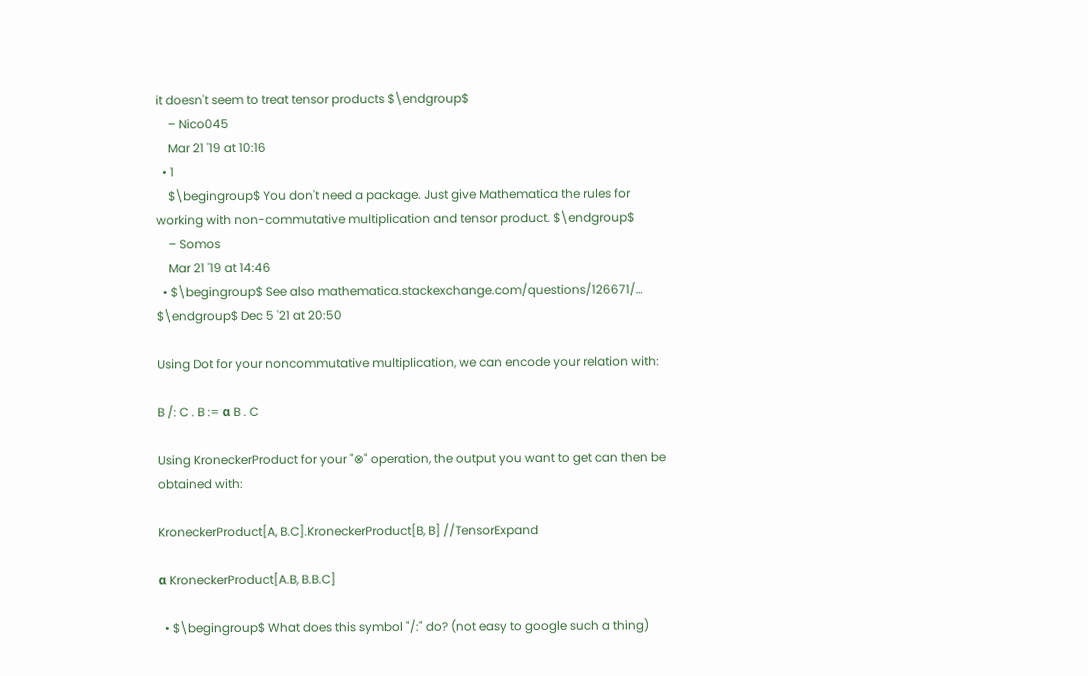it doesn't seem to treat tensor products $\endgroup$
    – Nico045
    Mar 21 '19 at 10:16
  • 1
    $\begingroup$ You don't need a package. Just give Mathematica the rules for working with non-commutative multiplication and tensor product. $\endgroup$
    – Somos
    Mar 21 '19 at 14:46
  • $\begingroup$ See also mathematica.stackexchange.com/questions/126671/… $\endgroup$ Dec 5 '21 at 20:50

Using Dot for your noncommutative multiplication, we can encode your relation with:

B /: C . B := α B . C

Using KroneckerProduct for your "⊗" operation, the output you want to get can then be obtained with:

KroneckerProduct[A, B.C].KroneckerProduct[B, B] //TensorExpand

α KroneckerProduct[A.B, B.B.C]

  • $\begingroup$ What does this symbol "/:" do? (not easy to google such a thing)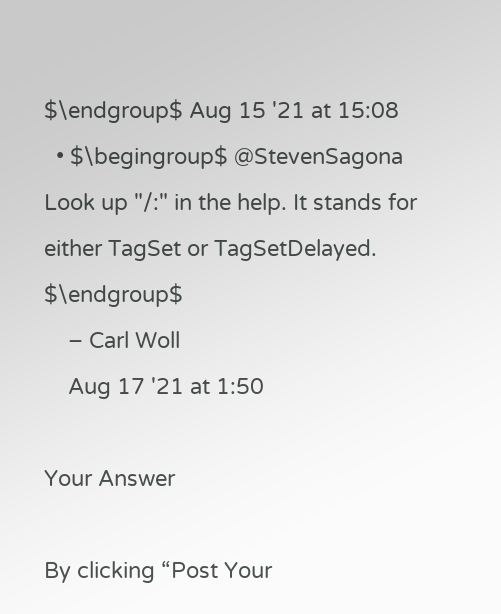$\endgroup$ Aug 15 '21 at 15:08
  • $\begingroup$ @StevenSagona Look up "/:" in the help. It stands for either TagSet or TagSetDelayed. $\endgroup$
    – Carl Woll
    Aug 17 '21 at 1:50

Your Answer

By clicking “Post Your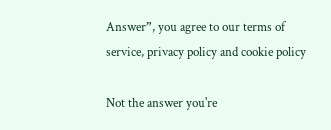Answer”, you agree to our terms of service, privacy policy and cookie policy

Not the answer you're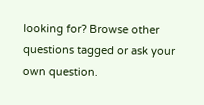looking for? Browse other questions tagged or ask your own question.